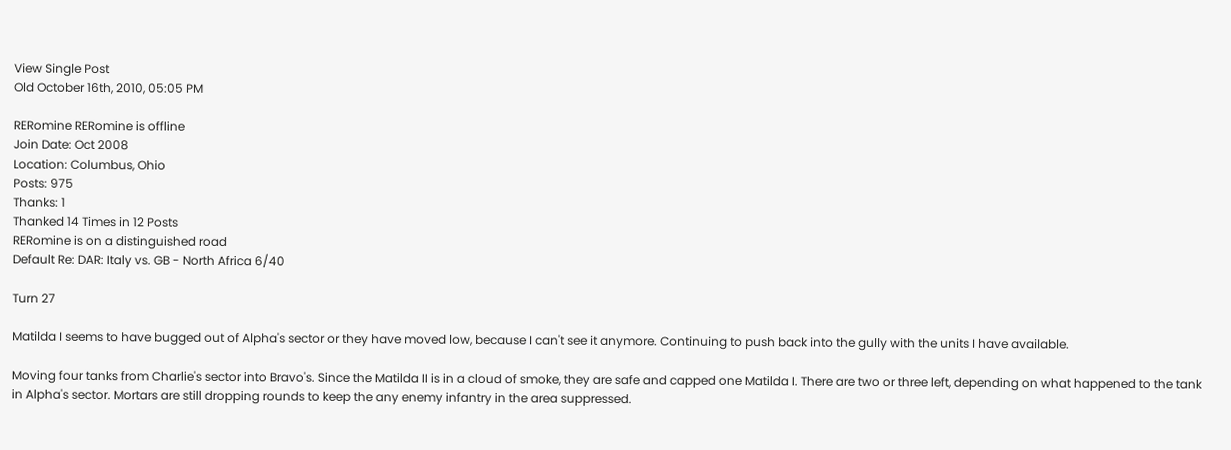View Single Post
Old October 16th, 2010, 05:05 PM

RERomine RERomine is offline
Join Date: Oct 2008
Location: Columbus, Ohio
Posts: 975
Thanks: 1
Thanked 14 Times in 12 Posts
RERomine is on a distinguished road
Default Re: DAR: Italy vs. GB - North Africa 6/40

Turn 27

Matilda I seems to have bugged out of Alpha's sector or they have moved low, because I can't see it anymore. Continuing to push back into the gully with the units I have available.

Moving four tanks from Charlie's sector into Bravo's. Since the Matilda II is in a cloud of smoke, they are safe and capped one Matilda I. There are two or three left, depending on what happened to the tank in Alpha's sector. Mortars are still dropping rounds to keep the any enemy infantry in the area suppressed.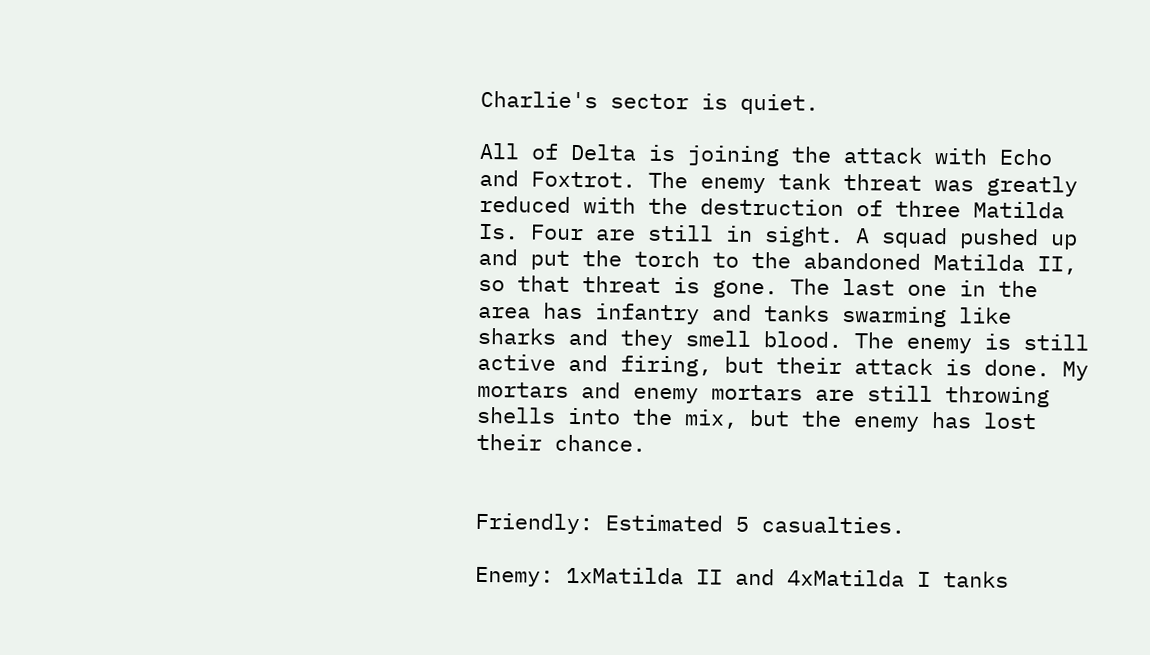Charlie's sector is quiet.

All of Delta is joining the attack with Echo and Foxtrot. The enemy tank threat was greatly reduced with the destruction of three Matilda Is. Four are still in sight. A squad pushed up and put the torch to the abandoned Matilda II, so that threat is gone. The last one in the area has infantry and tanks swarming like sharks and they smell blood. The enemy is still active and firing, but their attack is done. My mortars and enemy mortars are still throwing shells into the mix, but the enemy has lost their chance.


Friendly: Estimated 5 casualties.

Enemy: 1xMatilda II and 4xMatilda I tanks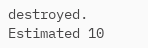destroyed. Estimated 10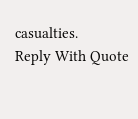casualties.
Reply With Quote